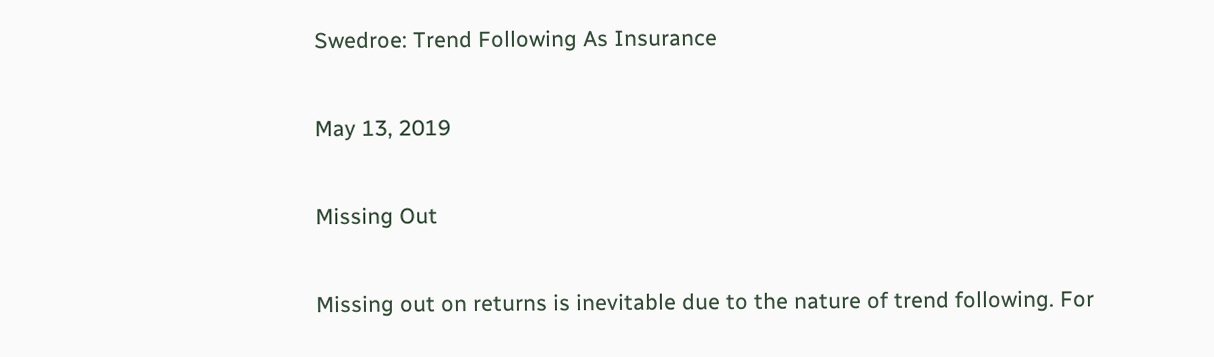Swedroe: Trend Following As Insurance

May 13, 2019

Missing Out

Missing out on returns is inevitable due to the nature of trend following. For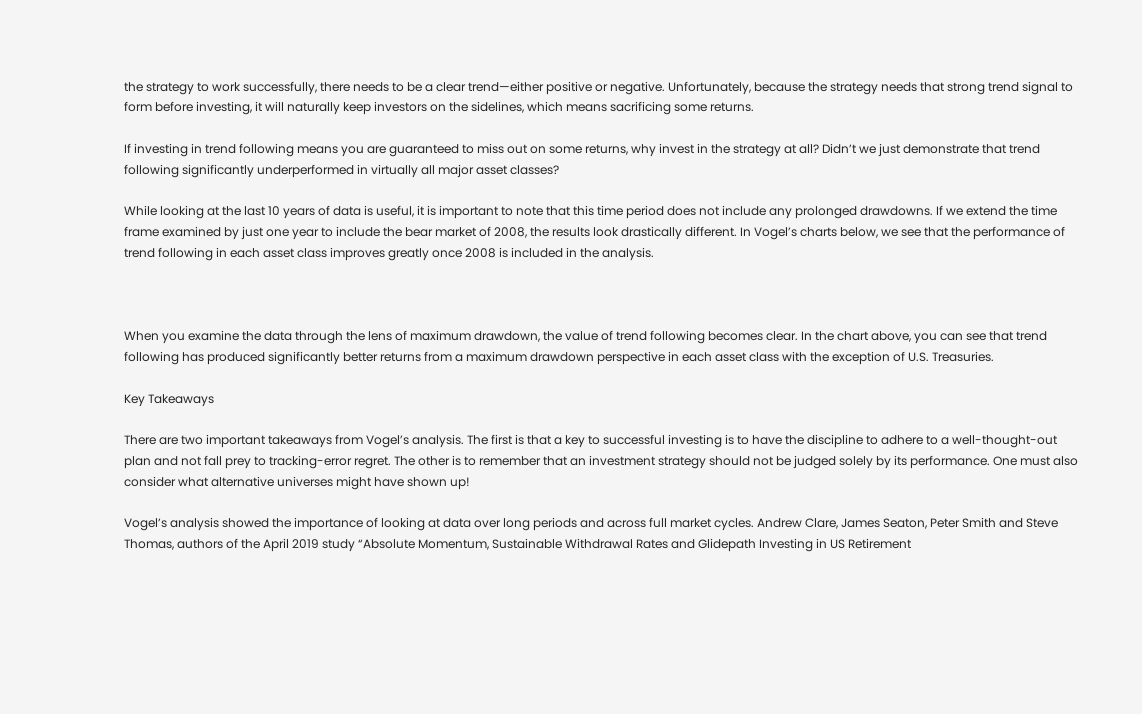the strategy to work successfully, there needs to be a clear trend—either positive or negative. Unfortunately, because the strategy needs that strong trend signal to form before investing, it will naturally keep investors on the sidelines, which means sacrificing some returns.

If investing in trend following means you are guaranteed to miss out on some returns, why invest in the strategy at all? Didn’t we just demonstrate that trend following significantly underperformed in virtually all major asset classes?

While looking at the last 10 years of data is useful, it is important to note that this time period does not include any prolonged drawdowns. If we extend the time frame examined by just one year to include the bear market of 2008, the results look drastically different. In Vogel’s charts below, we see that the performance of trend following in each asset class improves greatly once 2008 is included in the analysis.



When you examine the data through the lens of maximum drawdown, the value of trend following becomes clear. In the chart above, you can see that trend following has produced significantly better returns from a maximum drawdown perspective in each asset class with the exception of U.S. Treasuries.

Key Takeaways

There are two important takeaways from Vogel’s analysis. The first is that a key to successful investing is to have the discipline to adhere to a well-thought-out plan and not fall prey to tracking-error regret. The other is to remember that an investment strategy should not be judged solely by its performance. One must also consider what alternative universes might have shown up!

Vogel’s analysis showed the importance of looking at data over long periods and across full market cycles. Andrew Clare, James Seaton, Peter Smith and Steve Thomas, authors of the April 2019 study “Absolute Momentum, Sustainable Withdrawal Rates and Glidepath Investing in US Retirement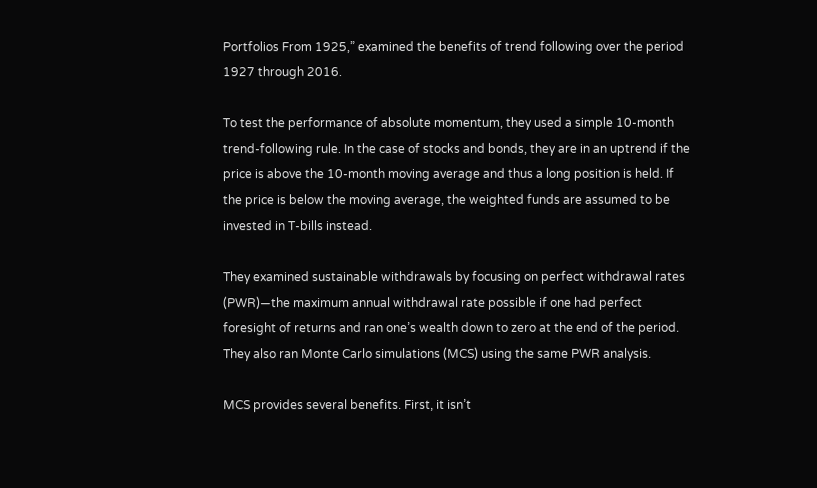Portfolios From 1925,” examined the benefits of trend following over the period 1927 through 2016.

To test the performance of absolute momentum, they used a simple 10-month trend-following rule. In the case of stocks and bonds, they are in an uptrend if the price is above the 10-month moving average and thus a long position is held. If the price is below the moving average, the weighted funds are assumed to be invested in T-bills instead.

They examined sustainable withdrawals by focusing on perfect withdrawal rates (PWR)—the maximum annual withdrawal rate possible if one had perfect foresight of returns and ran one’s wealth down to zero at the end of the period. They also ran Monte Carlo simulations (MCS) using the same PWR analysis.

MCS provides several benefits. First, it isn’t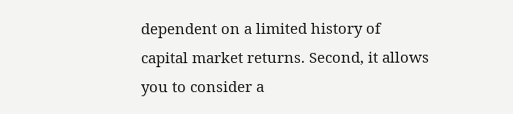dependent on a limited history of capital market returns. Second, it allows you to consider a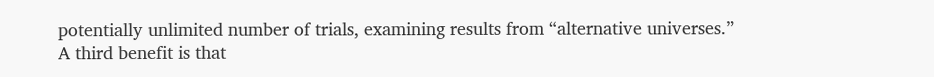potentially unlimited number of trials, examining results from “alternative universes.” A third benefit is that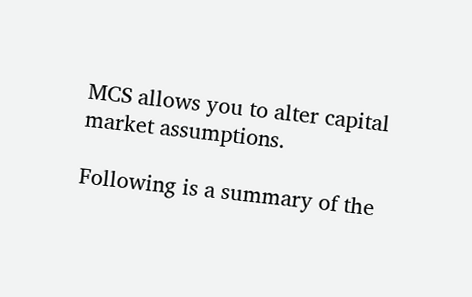MCS allows you to alter capital market assumptions.

Following is a summary of the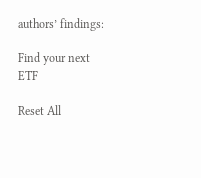authors’ findings:

Find your next ETF

Reset All